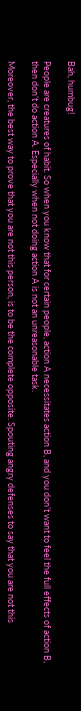Bah, humbug!

People are creatures of habit. So when you know that for certain people, action A necessitates action B, and you don’t want to feel the full effects of action B, then don’t do action A. Especially when not doing action A is not an unreasonable task.

Moreover, the best way to prove that you are not this person, is to be the complete opposite. Spouting angry defenses to say that you are not this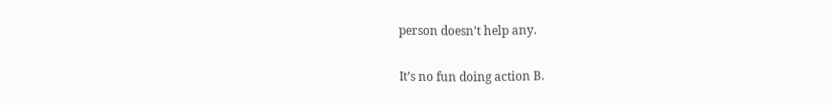person doesn’t help any.

It’s no fun doing action B.